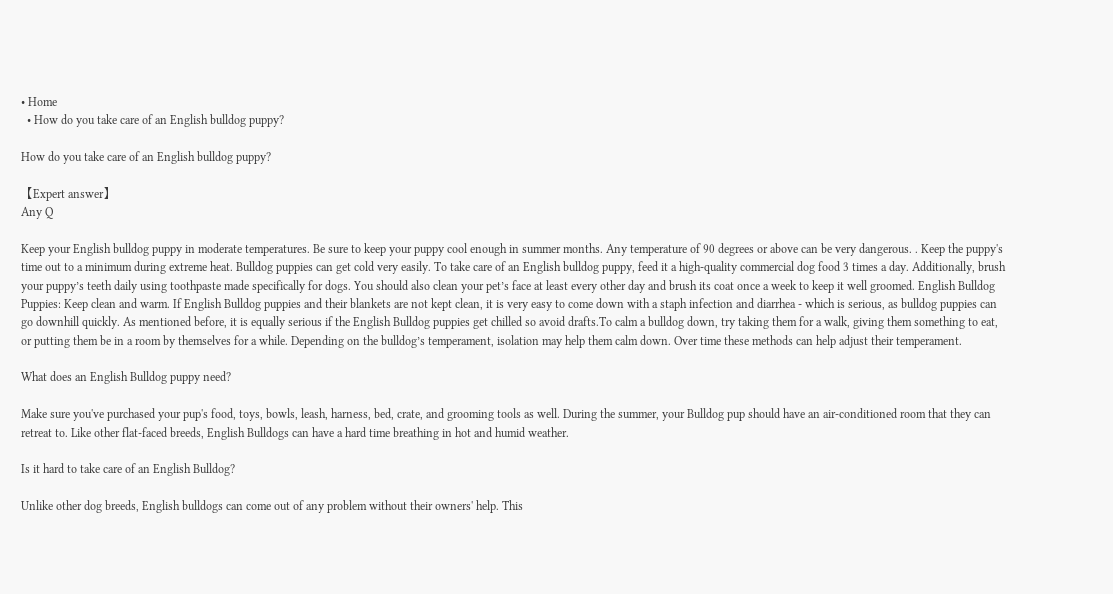• Home
  • How do you take care of an English bulldog puppy?

How do you take care of an English bulldog puppy?

【Expert answer】
Any Q

Keep your English bulldog puppy in moderate temperatures. Be sure to keep your puppy cool enough in summer months. Any temperature of 90 degrees or above can be very dangerous. . Keep the puppy's time out to a minimum during extreme heat. Bulldog puppies can get cold very easily. To take care of an English bulldog puppy, feed it a high-quality commercial dog food 3 times a day. Additionally, brush your puppy’s teeth daily using toothpaste made specifically for dogs. You should also clean your pet’s face at least every other day and brush its coat once a week to keep it well groomed. English Bulldog Puppies: Keep clean and warm. If English Bulldog puppies and their blankets are not kept clean, it is very easy to come down with a staph infection and diarrhea - which is serious, as bulldog puppies can go downhill quickly. As mentioned before, it is equally serious if the English Bulldog puppies get chilled so avoid drafts.To calm a bulldog down, try taking them for a walk, giving them something to eat, or putting them be in a room by themselves for a while. Depending on the bulldog’s temperament, isolation may help them calm down. Over time these methods can help adjust their temperament.

What does an English Bulldog puppy need?

Make sure you've purchased your pup's food, toys, bowls, leash, harness, bed, crate, and grooming tools as well. During the summer, your Bulldog pup should have an air-conditioned room that they can retreat to. Like other flat-faced breeds, English Bulldogs can have a hard time breathing in hot and humid weather.

Is it hard to take care of an English Bulldog?

Unlike other dog breeds, English bulldogs can come out of any problem without their owners' help. This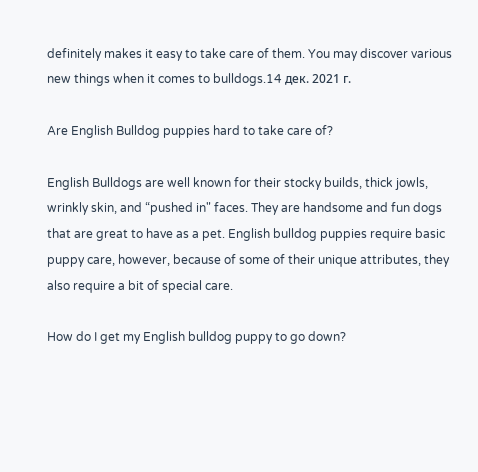definitely makes it easy to take care of them. You may discover various new things when it comes to bulldogs.14 дек. 2021 г.

Are English Bulldog puppies hard to take care of?

English Bulldogs are well known for their stocky builds, thick jowls, wrinkly skin, and “pushed in" faces. They are handsome and fun dogs that are great to have as a pet. English bulldog puppies require basic puppy care, however, because of some of their unique attributes, they also require a bit of special care.

How do I get my English bulldog puppy to go down?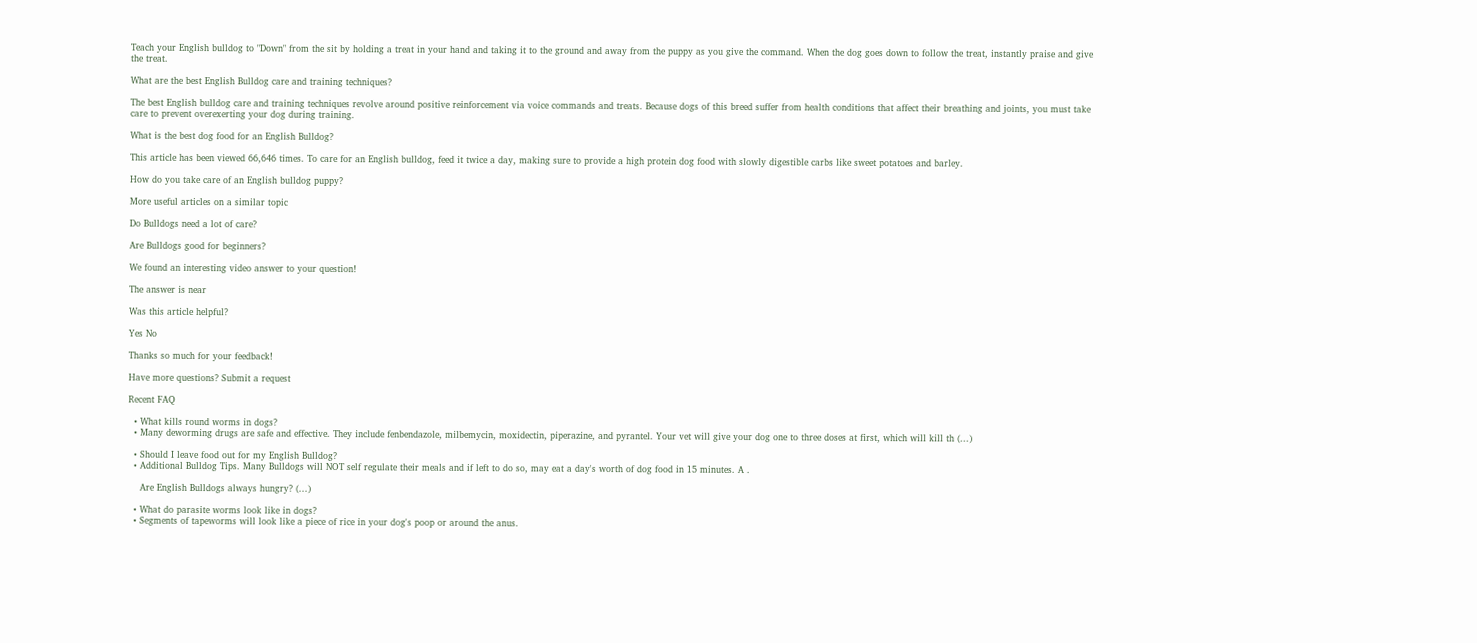Teach your English bulldog to "Down" from the sit by holding a treat in your hand and taking it to the ground and away from the puppy as you give the command. When the dog goes down to follow the treat, instantly praise and give the treat.

What are the best English Bulldog care and training techniques?

The best English bulldog care and training techniques revolve around positive reinforcement via voice commands and treats. Because dogs of this breed suffer from health conditions that affect their breathing and joints, you must take care to prevent overexerting your dog during training.

What is the best dog food for an English Bulldog?

This article has been viewed 66,646 times. To care for an English bulldog, feed it twice a day, making sure to provide a high protein dog food with slowly digestible carbs like sweet potatoes and barley.

How do you take care of an English bulldog puppy?

More useful articles on a similar topic

Do Bulldogs need a lot of care?

Are Bulldogs good for beginners?

We found an interesting video answer to your question!

The answer is near

Was this article helpful?

Yes No

Thanks so much for your feedback!

Have more questions? Submit a request

Recent FAQ

  • What kills round worms in dogs?
  • Many deworming drugs are safe and effective. They include fenbendazole, milbemycin, moxidectin, piperazine, and pyrantel. Your vet will give your dog one to three doses at first, which will kill th (...)

  • Should I leave food out for my English Bulldog?
  • Additional Bulldog Tips. Many Bulldogs will NOT self regulate their meals and if left to do so, may eat a day's worth of dog food in 15 minutes. A .

    Are English Bulldogs always hungry? (...)

  • What do parasite worms look like in dogs?
  • Segments of tapeworms will look like a piece of rice in your dog's poop or around the anus.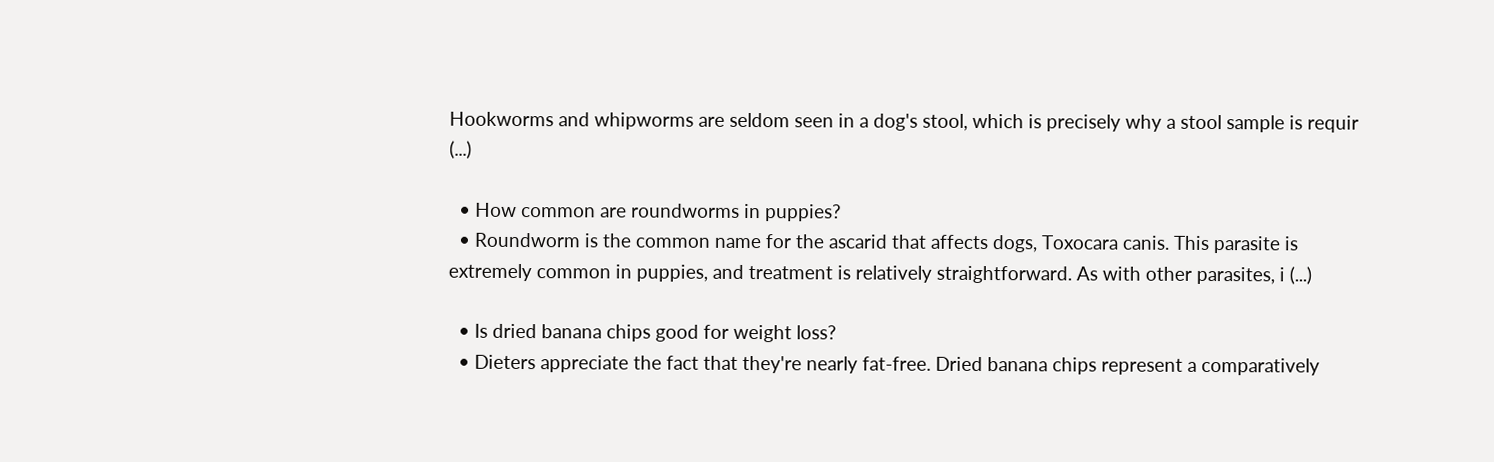Hookworms and whipworms are seldom seen in a dog's stool, which is precisely why a stool sample is requir (...)

  • How common are roundworms in puppies?
  • Roundworm is the common name for the ascarid that affects dogs, Toxocara canis. This parasite is extremely common in puppies, and treatment is relatively straightforward. As with other parasites, i (...)

  • Is dried banana chips good for weight loss?
  • Dieters appreciate the fact that they're nearly fat-free. Dried banana chips represent a comparatively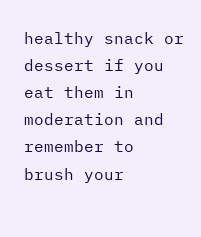healthy snack or dessert if you eat them in moderation and remember to brush your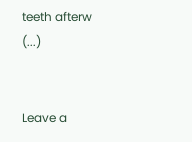teeth afterw (...)


Leave a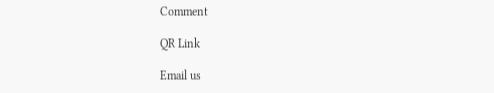Comment

QR Link

Email us